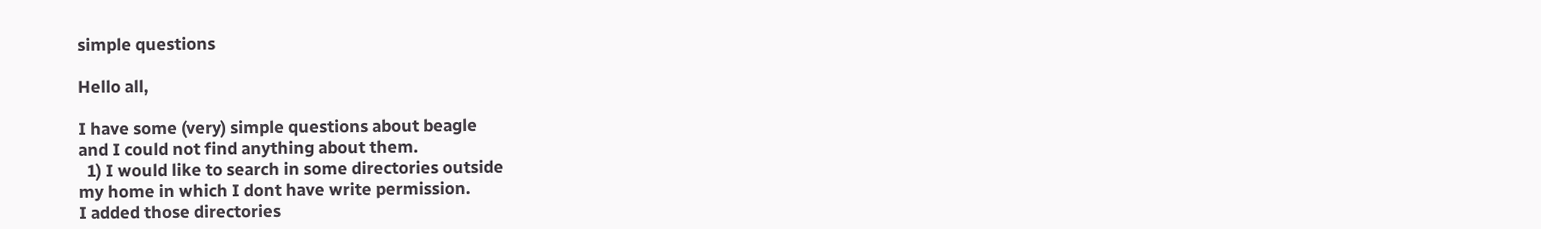simple questions

Hello all,

I have some (very) simple questions about beagle
and I could not find anything about them.
  1) I would like to search in some directories outside
my home in which I dont have write permission.
I added those directories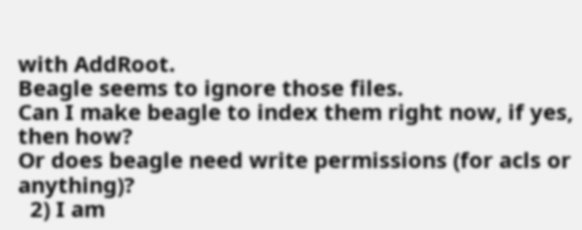with AddRoot.
Beagle seems to ignore those files.
Can I make beagle to index them right now, if yes, then how?
Or does beagle need write permissions (for acls or anything)?
  2) I am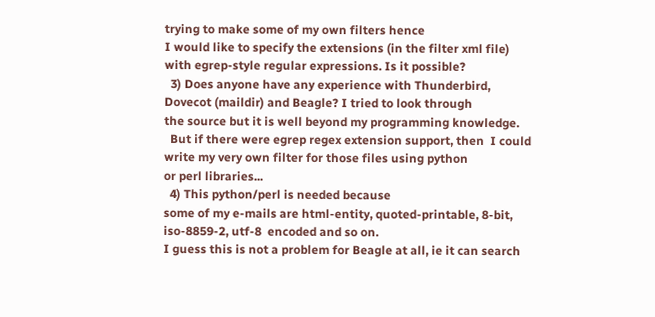trying to make some of my own filters hence
I would like to specify the extensions (in the filter xml file)
with egrep-style regular expressions. Is it possible?
  3) Does anyone have any experience with Thunderbird,
Dovecot (maildir) and Beagle? I tried to look through
the source but it is well beyond my programming knowledge.
  But if there were egrep regex extension support, then  I could
write my very own filter for those files using python
or perl libraries...
  4) This python/perl is needed because
some of my e-mails are html-entity, quoted-printable, 8-bit,
iso-8859-2, utf-8  encoded and so on.
I guess this is not a problem for Beagle at all, ie it can search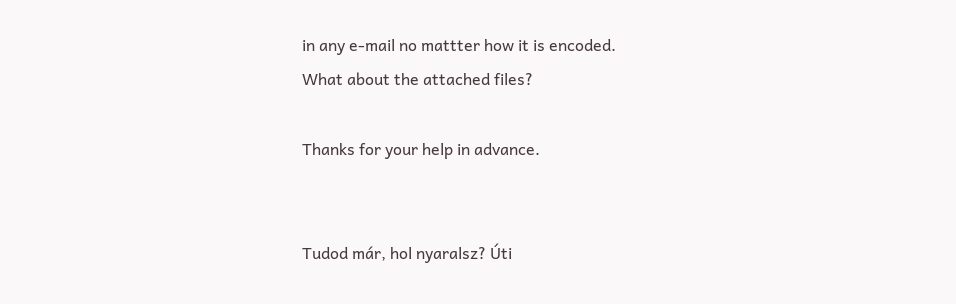in any e-mail no mattter how it is encoded.
What about the attached files?

Thanks for your help in advance.


Tudod már, hol nyaralsz? Úti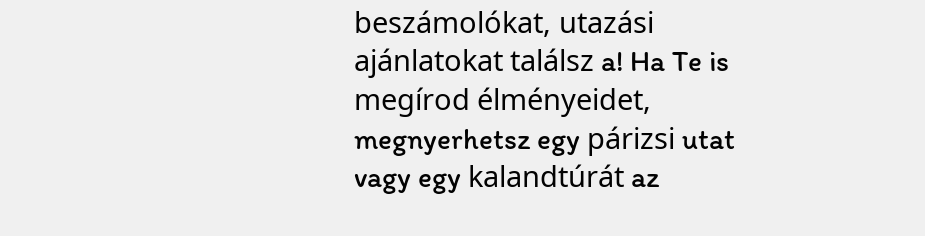beszámolókat, utazási ajánlatokat találsz a! Ha Te is megírod élményeidet, megnyerhetsz egy párizsi utat vagy egy kalandtúrát az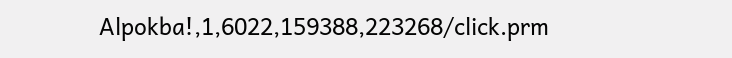Alpokba!,1,6022,159388,223268/click.prm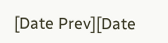[Date Prev][Date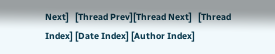Next]   [Thread Prev][Thread Next]   [Thread Index] [Date Index] [Author Index]